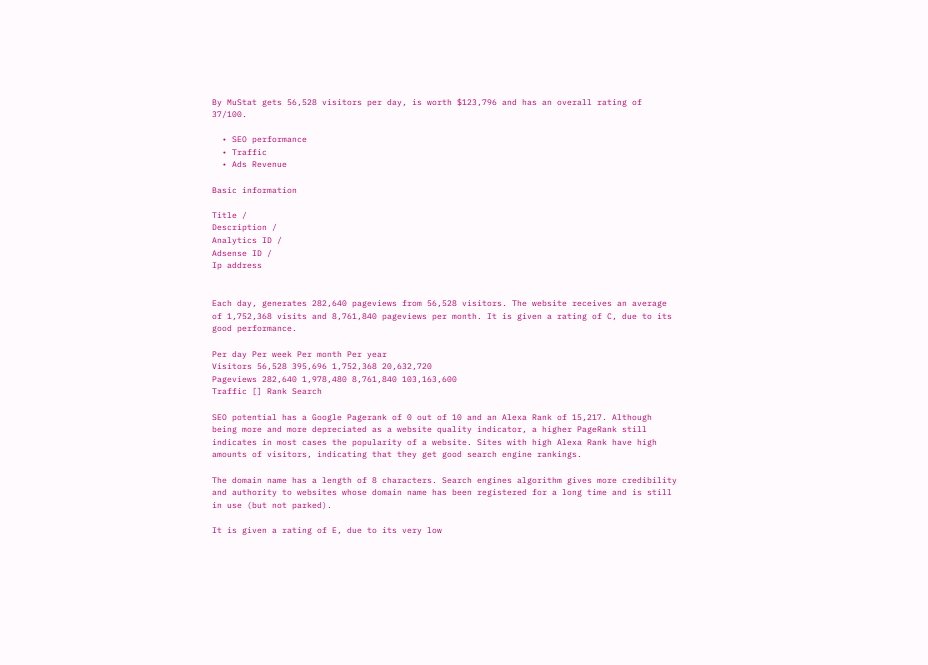By MuStat gets 56,528 visitors per day, is worth $123,796 and has an overall rating of 37/100.

  • SEO performance
  • Traffic
  • Ads Revenue

Basic information

Title /
Description /
Analytics ID /
Adsense ID /
Ip address


Each day, generates 282,640 pageviews from 56,528 visitors. The website receives an average of 1,752,368 visits and 8,761,840 pageviews per month. It is given a rating of C, due to its good performance.

Per day Per week Per month Per year
Visitors 56,528 395,696 1,752,368 20,632,720
Pageviews 282,640 1,978,480 8,761,840 103,163,600
Traffic [] Rank Search

SEO potential has a Google Pagerank of 0 out of 10 and an Alexa Rank of 15,217. Although being more and more depreciated as a website quality indicator, a higher PageRank still indicates in most cases the popularity of a website. Sites with high Alexa Rank have high amounts of visitors, indicating that they get good search engine rankings.

The domain name has a length of 8 characters. Search engines algorithm gives more credibility and authority to websites whose domain name has been registered for a long time and is still in use (but not parked).

It is given a rating of E, due to its very low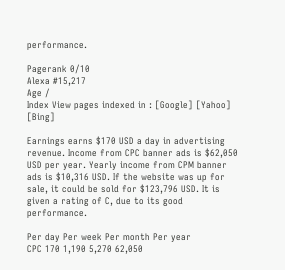performance.

Pagerank 0/10
Alexa #15,217
Age /
Index View pages indexed in : [Google] [Yahoo] [Bing]

Earnings earns $170 USD a day in advertising revenue. Income from CPC banner ads is $62,050 USD per year. Yearly income from CPM banner ads is $10,316 USD. If the website was up for sale, it could be sold for $123,796 USD. It is given a rating of C, due to its good performance.

Per day Per week Per month Per year
CPC 170 1,190 5,270 62,050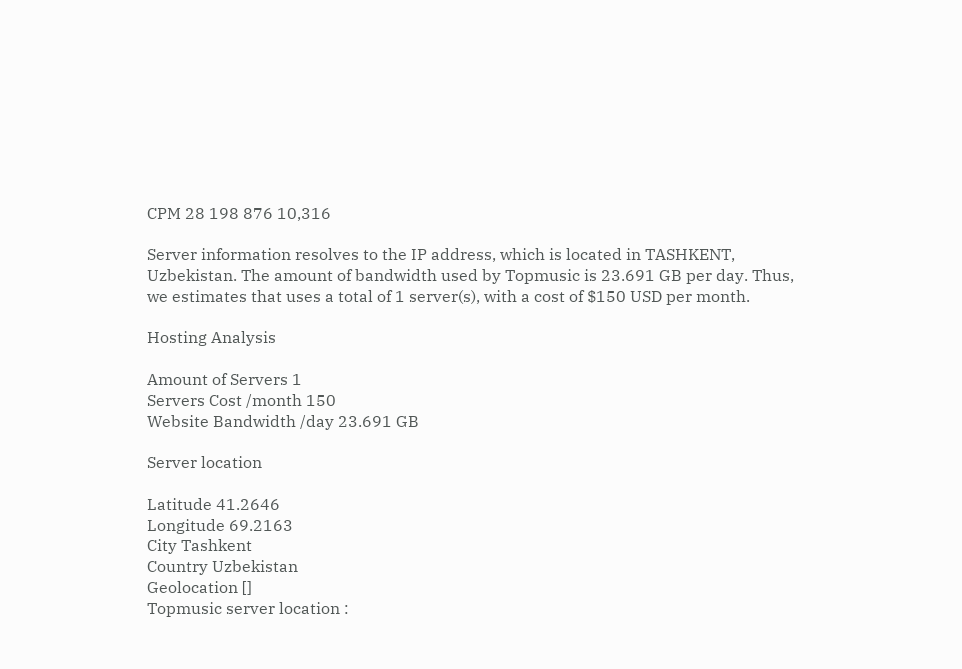CPM 28 198 876 10,316

Server information resolves to the IP address, which is located in TASHKENT, Uzbekistan. The amount of bandwidth used by Topmusic is 23.691 GB per day. Thus, we estimates that uses a total of 1 server(s), with a cost of $150 USD per month.

Hosting Analysis

Amount of Servers 1
Servers Cost /month 150
Website Bandwidth /day 23.691 GB

Server location

Latitude 41.2646
Longitude 69.2163
City Tashkent
Country Uzbekistan
Geolocation []
Topmusic server location :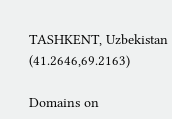TASHKENT, Uzbekistan (41.2646,69.2163)

Domains on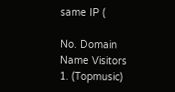same IP (

No. Domain Name Visitors
1. (Topmusic)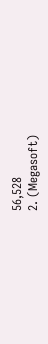56,528
2. (Megasoft)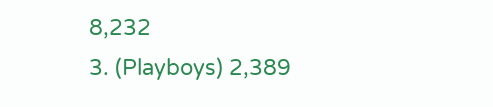8,232
3. (Playboys) 2,389